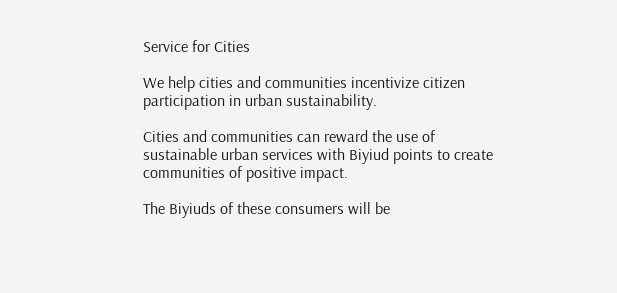Service for Cities

We help cities and communities incentivize citizen participation in urban sustainability.

Cities and communities can reward the use of sustainable urban services with Biyiud points to create communities of positive impact.

The Biyiuds of these consumers will be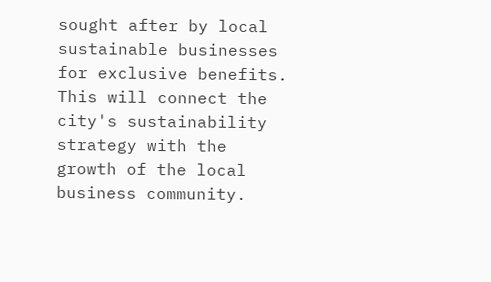sought after by local sustainable businesses for exclusive benefits. This will connect the city's sustainability strategy with the growth of the local business community.